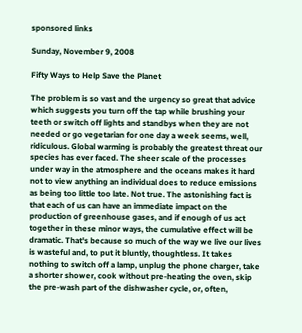sponsored links

Sunday, November 9, 2008

Fifty Ways to Help Save the Planet

The problem is so vast and the urgency so great that advice which suggests you turn off the tap while brushing your teeth or switch off lights and standbys when they are not needed or go vegetarian for one day a week seems, well, ridiculous. Global warming is probably the greatest threat our species has ever faced. The sheer scale of the processes under way in the atmosphere and the oceans makes it hard not to view anything an individual does to reduce emissions as being too little too late. Not true. The astonishing fact is that each of us can have an immediate impact on the production of greenhouse gases, and if enough of us act together in these minor ways, the cumulative effect will be dramatic. That's because so much of the way we live our lives is wasteful and, to put it bluntly, thoughtless. It takes nothing to switch off a lamp, unplug the phone charger, take a shorter shower, cook without pre-heating the oven, skip the pre-wash part of the dishwasher cycle, or, often,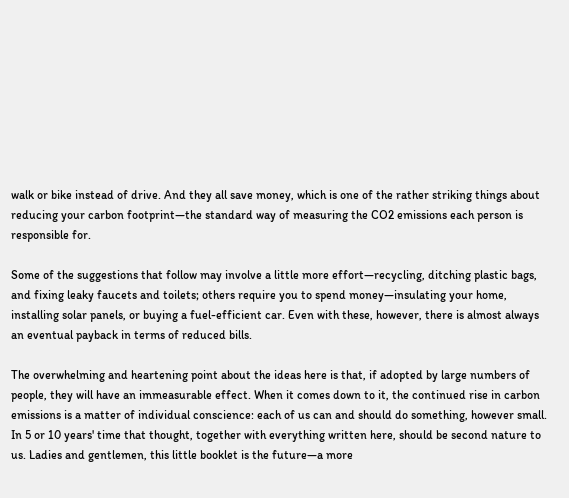walk or bike instead of drive. And they all save money, which is one of the rather striking things about reducing your carbon footprint—the standard way of measuring the CO2 emissions each person is responsible for.

Some of the suggestions that follow may involve a little more effort—recycling, ditching plastic bags, and fixing leaky faucets and toilets; others require you to spend money—insulating your home, installing solar panels, or buying a fuel-efficient car. Even with these, however, there is almost always an eventual payback in terms of reduced bills.

The overwhelming and heartening point about the ideas here is that, if adopted by large numbers of people, they will have an immeasurable effect. When it comes down to it, the continued rise in carbon emissions is a matter of individual conscience: each of us can and should do something, however small. In 5 or 10 years' time that thought, together with everything written here, should be second nature to us. Ladies and gentlemen, this little booklet is the future—a more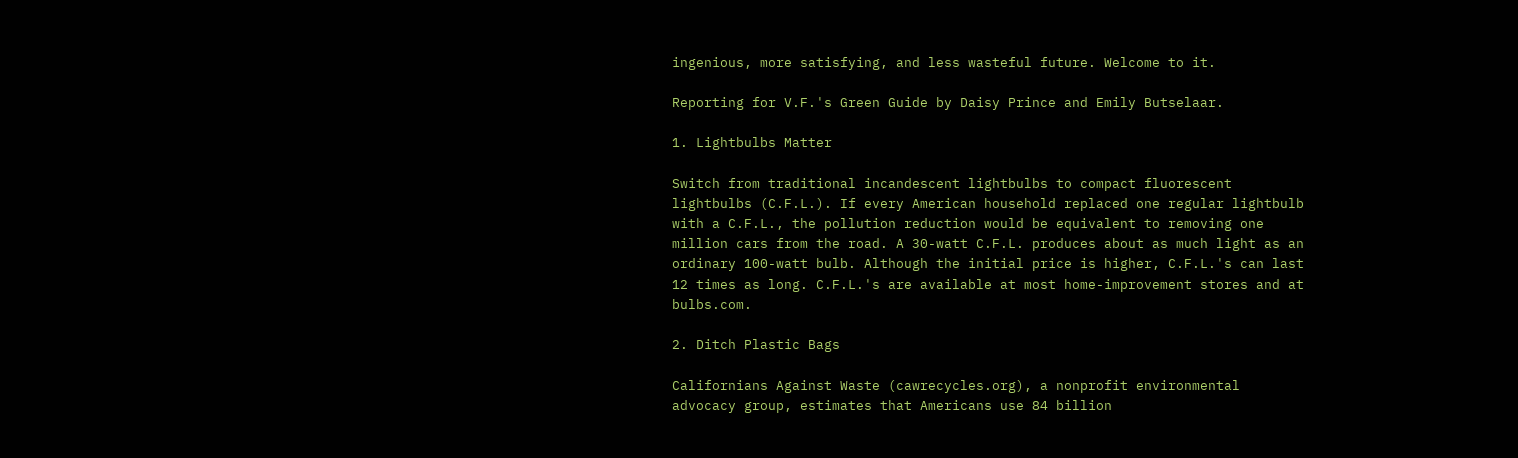ingenious, more satisfying, and less wasteful future. Welcome to it.

Reporting for V.F.'s Green Guide by Daisy Prince and Emily Butselaar.

1. Lightbulbs Matter

Switch from traditional incandescent lightbulbs to compact fluorescent lightbulbs (C.F.L.). If every American household replaced one regular lightbulb with a C.F.L., the pollution reduction would be equivalent to removing one million cars from the road. A 30-watt C.F.L. produces about as much light as an ordinary 100-watt bulb. Although the initial price is higher, C.F.L.'s can last 12 times as long. C.F.L.'s are available at most home-improvement stores and at bulbs.com.

2. Ditch Plastic Bags

Californians Against Waste (cawrecycles.org), a nonprofit environmental advocacy group, estimates that Americans use 84 billion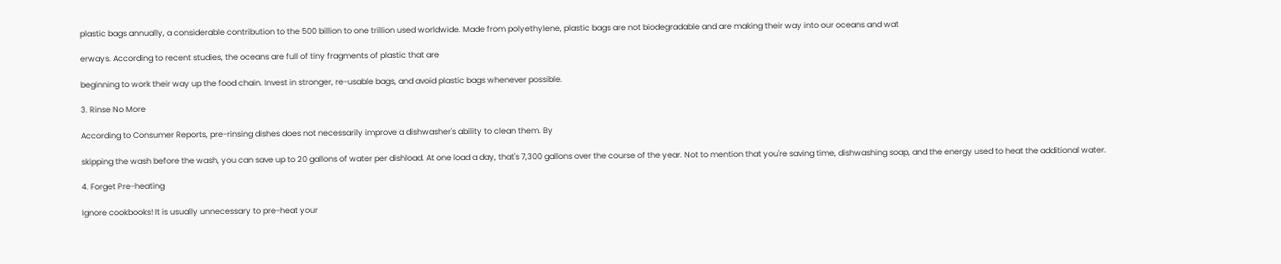plastic bags annually, a considerable contribution to the 500 billion to one trillion used worldwide. Made from polyethylene, plastic bags are not biodegradable and are making their way into our oceans and wat

erways. According to recent studies, the oceans are full of tiny fragments of plastic that are

beginning to work their way up the food chain. Invest in stronger, re-usable bags, and avoid plastic bags whenever possible.

3. Rinse No More

According to Consumer Reports, pre-rinsing dishes does not necessarily improve a dishwasher's ability to clean them. By

skipping the wash before the wash, you can save up to 20 gallons of water per dishload. At one load a day, that's 7,300 gallons over the course of the year. Not to mention that you're saving time, dishwashing soap, and the energy used to heat the additional water.

4. Forget Pre-heating

Ignore cookbooks! It is usually unnecessary to pre-heat your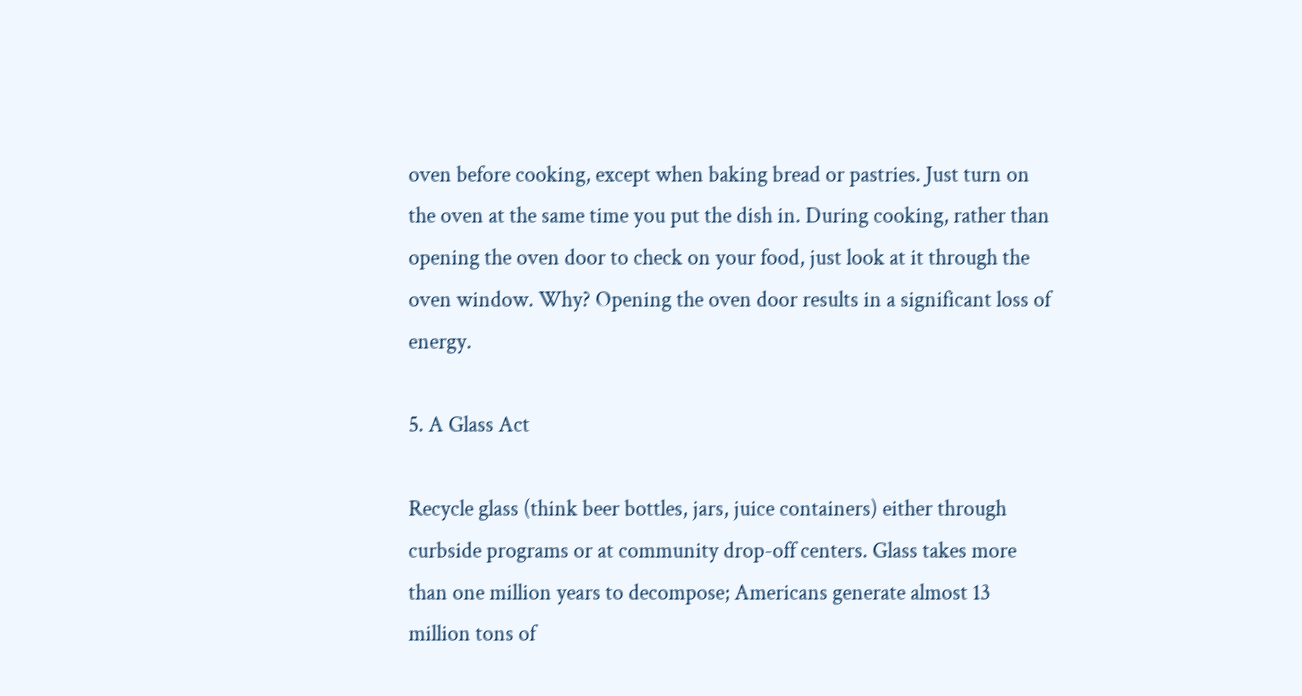oven before cooking, except when baking bread or pastries. Just turn on the oven at the same time you put the dish in. During cooking, rather than opening the oven door to check on your food, just look at it through the oven window. Why? Opening the oven door results in a significant loss of energy.

5. A Glass Act

Recycle glass (think beer bottles, jars, juice containers) either through curbside programs or at community drop-off centers. Glass takes more than one million years to decompose; Americans generate almost 13 million tons of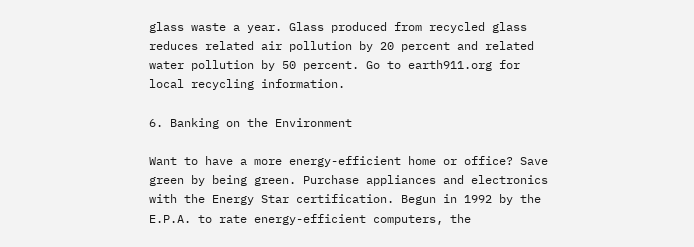glass waste a year. Glass produced from recycled glass reduces related air pollution by 20 percent and related water pollution by 50 percent. Go to earth911.org for local recycling information.

6. Banking on the Environment

Want to have a more energy-efficient home or office? Save green by being green. Purchase appliances and electronics with the Energy Star certification. Begun in 1992 by the E.P.A. to rate energy-efficient computers, the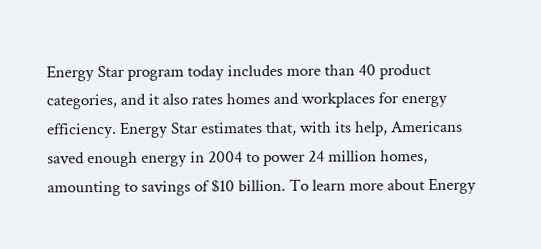Energy Star program today includes more than 40 product categories, and it also rates homes and workplaces for energy efficiency. Energy Star estimates that, with its help, Americans saved enough energy in 2004 to power 24 million homes, amounting to savings of $10 billion. To learn more about Energy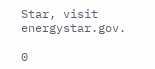Star, visit energystar.gov.

0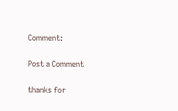Comment:

Post a Comment

thanks for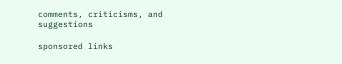comments, criticisms, and suggestions

sponsored links